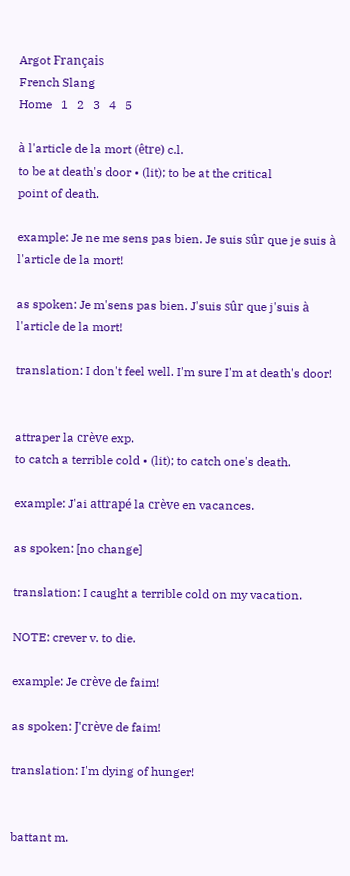Argot Français
French Slang
Home   1   2   3   4   5

à l'article de la mort (être) c.l.
to be at death's door • (lit); to be at the critical
point of death.

example: Je ne me sens pas bien. Je suis sûr que je suis à l'article de la mort!

as spoken: Je m'sens pas bien. J'suis sûr que j'suis à l'article de la mort!

translation: I don't feel well. I'm sure I'm at death's door!


attraper la crève exp.
to catch a terrible cold • (lit); to catch one's death.

example: J'ai attrapé la crève en vacances.

as spoken: [no change]

translation: I caught a terrible cold on my vacation.

NOTE: crever v. to die.

example: Je crève de faim!

as spoken: J'crève de faim!

translation: I'm dying of hunger!


battant m.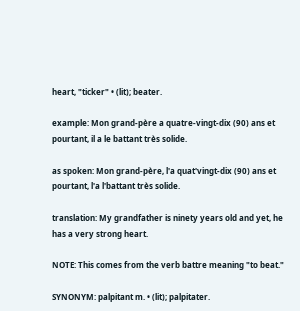heart, "ticker" • (lit); beater.

example: Mon grand-père a quatre-vingt-dix (90) ans et pourtant, il a le battant très solide.

as spoken: Mon grand-père, l'a quat'vingt-dix (90) ans et pourtant, l'a l'battant très solide.

translation: My grandfather is ninety years old and yet, he has a very strong heart.

NOTE: This comes from the verb battre meaning "to beat."

SYNONYM: palpitant m. • (lit); palpitater.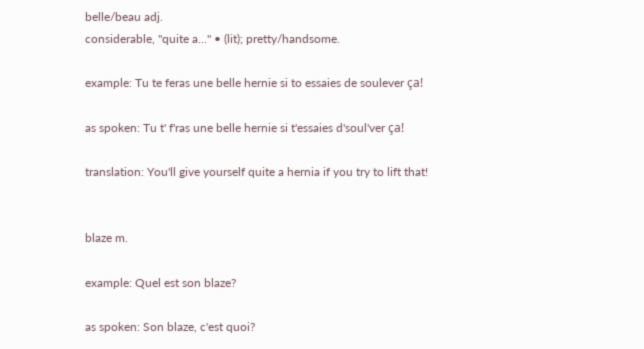belle/beau adj.
considerable, "quite a..." • (lit); pretty/handsome.

example: Tu te feras une belle hernie si to essaies de soulever ça!

as spoken: Tu t' f'ras une belle hernie si t'essaies d'soul'ver ça!

translation: You'll give yourself quite a hernia if you try to lift that!


blaze m.

example: Quel est son blaze?

as spoken: Son blaze, c'est quoi?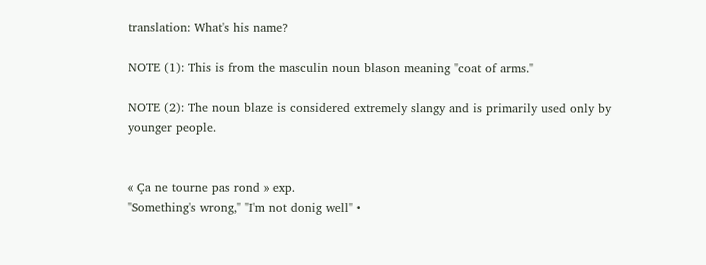translation: What's his name?

NOTE (1): This is from the masculin noun blason meaning "coat of arms."

NOTE (2): The noun blaze is considered extremely slangy and is primarily used only by younger people.


« Ça ne tourne pas rond » exp.
"Something's wrong," "I'm not donig well" •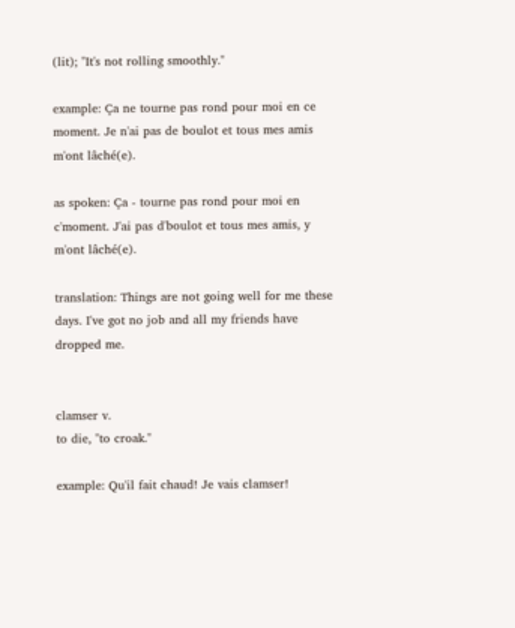(lit); "It's not rolling smoothly."

example: Ça ne tourne pas rond pour moi en ce moment. Je n'ai pas de boulot et tous mes amis m'ont lâché(e).

as spoken: Ça - tourne pas rond pour moi en c'moment. J'ai pas d'boulot et tous mes amis, y m'ont lâché(e).

translation: Things are not going well for me these days. I've got no job and all my friends have dropped me.


clamser v.
to die, "to croak."

example: Qu'il fait chaud! Je vais clamser!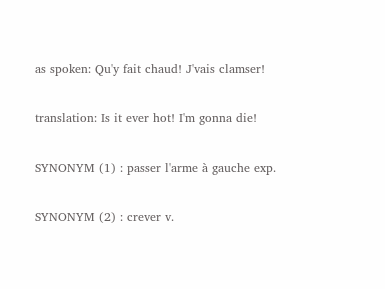as spoken: Qu'y fait chaud! J'vais clamser!

translation: Is it ever hot! I'm gonna die!

SYNONYM (1) : passer l'arme à gauche exp.

SYNONYM (2) : crever v.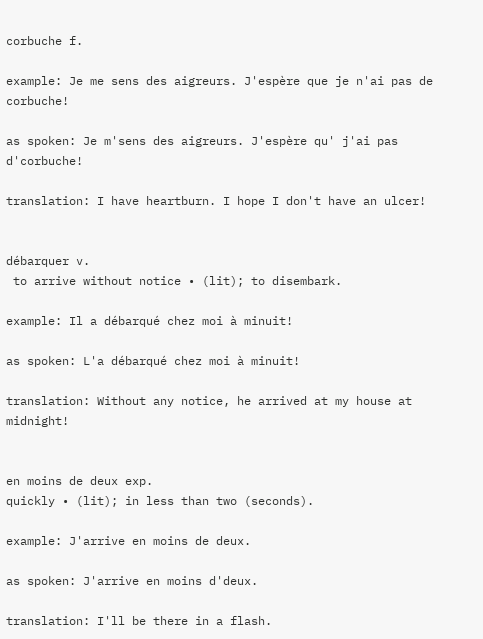corbuche f.

example: Je me sens des aigreurs. J'espère que je n'ai pas de corbuche!

as spoken: Je m'sens des aigreurs. J'espère qu' j'ai pas d'corbuche!

translation: I have heartburn. I hope I don't have an ulcer!


débarquer v.
 to arrive without notice • (lit); to disembark.

example: Il a débarqué chez moi à minuit!

as spoken: L'a débarqué chez moi à minuit!

translation: Without any notice, he arrived at my house at midnight!


en moins de deux exp.
quickly • (lit); in less than two (seconds).

example: J'arrive en moins de deux.

as spoken: J'arrive en moins d'deux.

translation: I'll be there in a flash.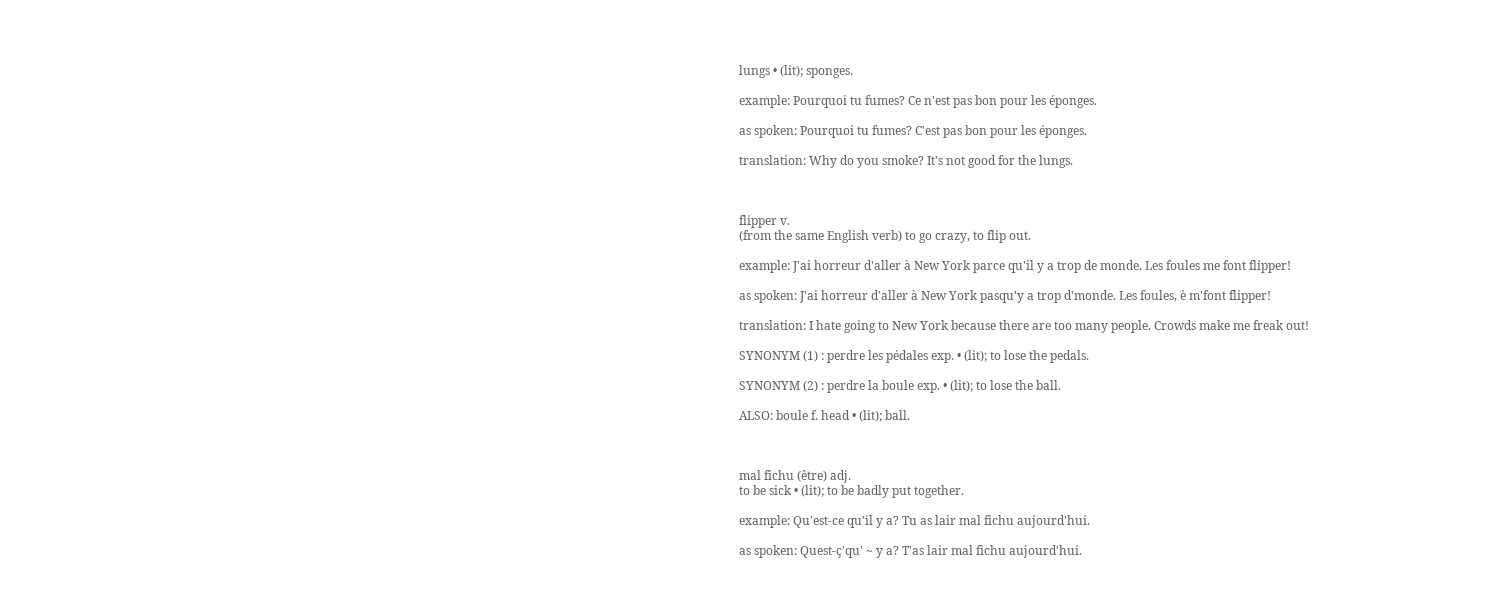lungs • (lit); sponges.

example: Pourquoi tu fumes? Ce n'est pas bon pour les éponges.

as spoken: Pourquoi tu fumes? C'est pas bon pour les éponges.

translation: Why do you smoke? It's not good for the lungs.



flipper v.
(from the same English verb) to go crazy, to flip out.

example: J'ai horreur d'aller à New York parce qu'il y a trop de monde. Les foules me font flipper!

as spoken: J'ai horreur d'aller à New York pasqu'y a trop d'monde. Les foules, è m'font flipper!

translation: I hate going to New York because there are too many people. Crowds make me freak out!

SYNONYM (1) : perdre les pédales exp. • (lit); to lose the pedals.

SYNONYM (2) : perdre la boule exp. • (lit); to lose the ball.

ALSO: boule f. head • (lit); ball.



mal fichu (être) adj.
to be sick • (lit); to be badly put together.

example: Qu'est-ce qu'il y a? Tu as lair mal fichu aujourd'hui.

as spoken: Quest-ç'qu' ~ y a? T'as lair mal fichu aujourd'hui.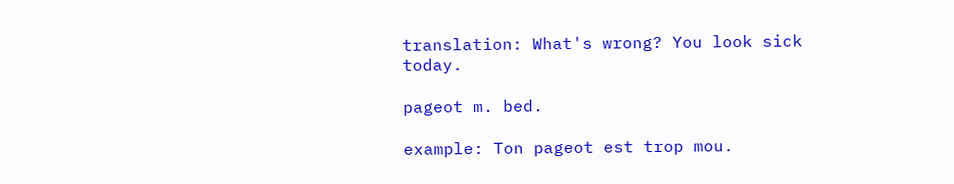translation: What's wrong? You look sick today.

pageot m. bed.

example: Ton pageot est trop mou.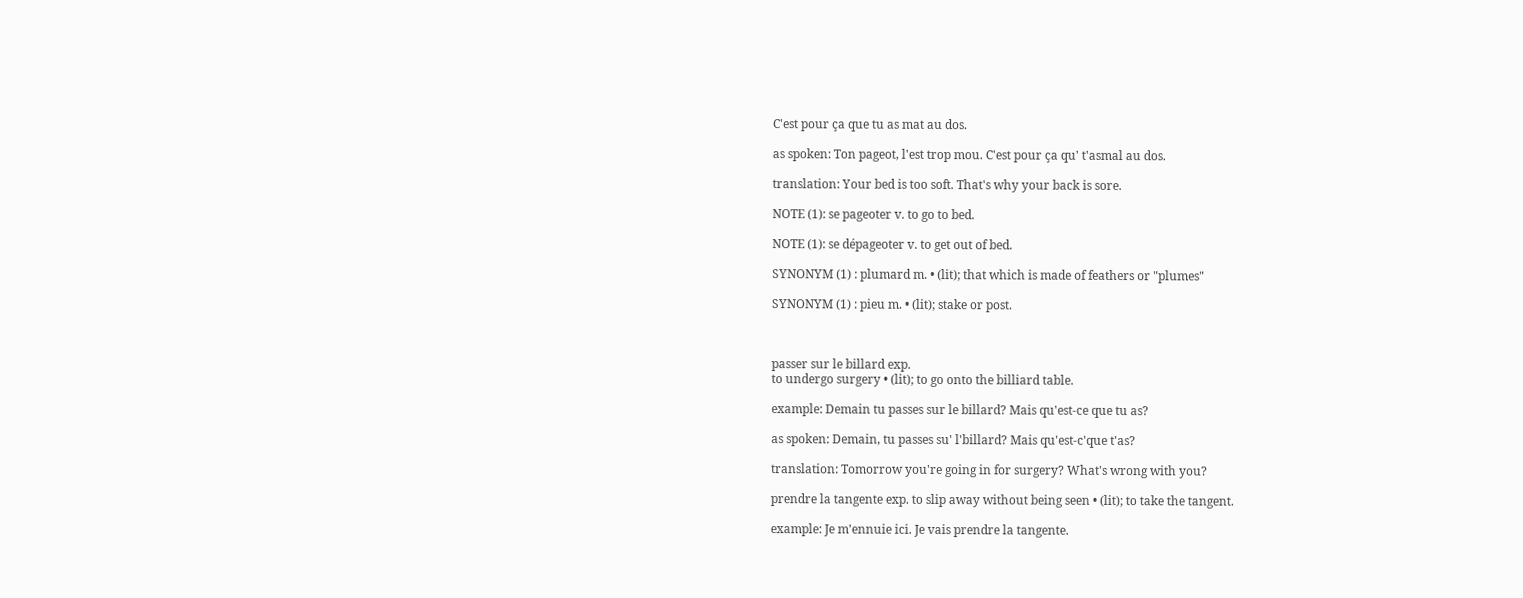C'est pour ça que tu as mat au dos.

as spoken: Ton pageot, l'est trop mou. C'est pour ça qu' t'asmal au dos.

translation: Your bed is too soft. That's why your back is sore.

NOTE (1): se pageoter v. to go to bed.

NOTE (1): se dépageoter v. to get out of bed.

SYNONYM (1) : plumard m. • (lit); that which is made of feathers or "plumes"

SYNONYM (1) : pieu m. • (lit); stake or post.



passer sur le billard exp.
to undergo surgery • (lit); to go onto the billiard table.

example: Demain tu passes sur le billard? Mais qu'est-ce que tu as?

as spoken: Demain, tu passes su' l'billard? Mais qu'est-c'que t'as?

translation: Tomorrow you're going in for surgery? What's wrong with you?

prendre la tangente exp. to slip away without being seen • (lit); to take the tangent.

example: Je m'ennuie ici. Je vais prendre la tangente.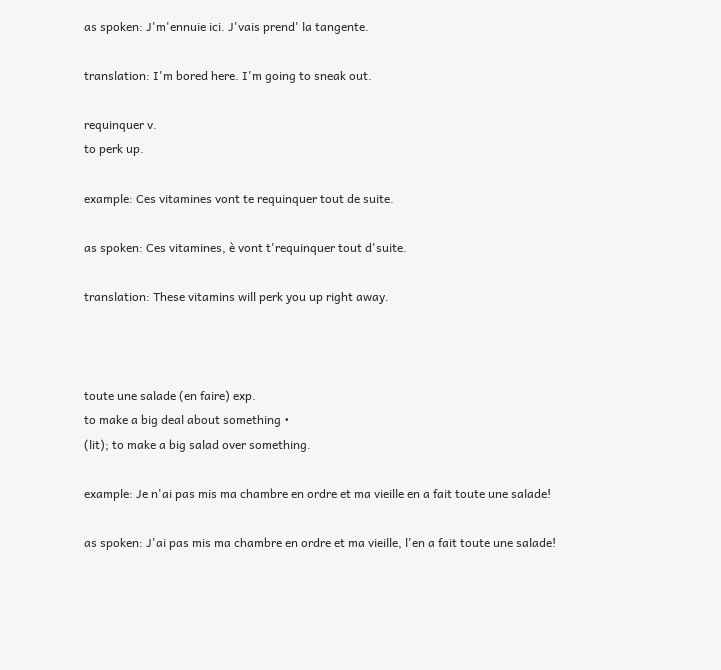as spoken: J'm'ennuie ici. J'vais prend' la tangente.

translation: I'm bored here. I'm going to sneak out.

requinquer v.
to perk up.

example: Ces vitamines vont te requinquer tout de suite.

as spoken: Ces vitamines, è vont t'requinquer tout d'suite.

translation: These vitamins will perk you up right away.



toute une salade (en faire) exp.
to make a big deal about something •
(lit); to make a big salad over something.

example: Je n'ai pas mis ma chambre en ordre et ma vieille en a fait toute une salade!

as spoken: J'ai pas mis ma chambre en ordre et ma vieille, l'en a fait toute une salade!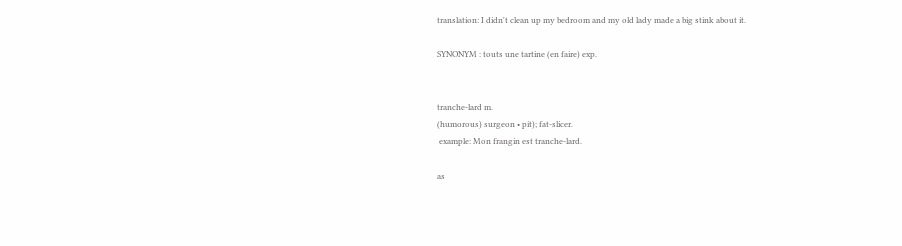translation: I didn't clean up my bedroom and my old lady made a big stink about it.

SYNONYM : touts une tartine (en faire) exp.


tranche-lard m.
(humorous) surgeon • pit); fat-slicer.
 example: Mon frangin est tranche-lard.

as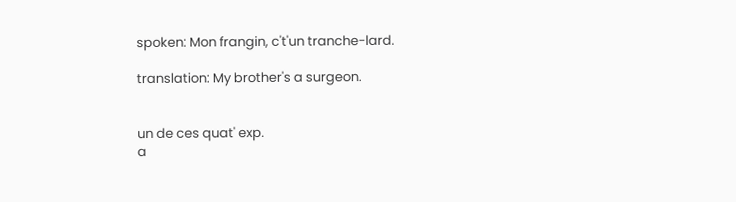spoken: Mon frangin, c't'un tranche-lard.

translation: My brother's a surgeon.


un de ces quat' exp.
a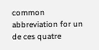common abbreviation for un de ces quatre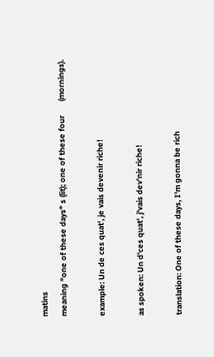matins
meaning "one of these days" s (lit); one of these four       (mornings).

example: Un de ces quat', je vais devenir riche!

as spoken: Un d'ces quat', j'vais dev'nir riche!

translation: One of these days, I'm gonna be rich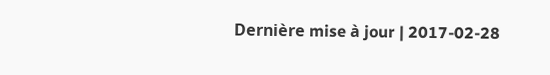Dernière mise à jour | 2017-02-28